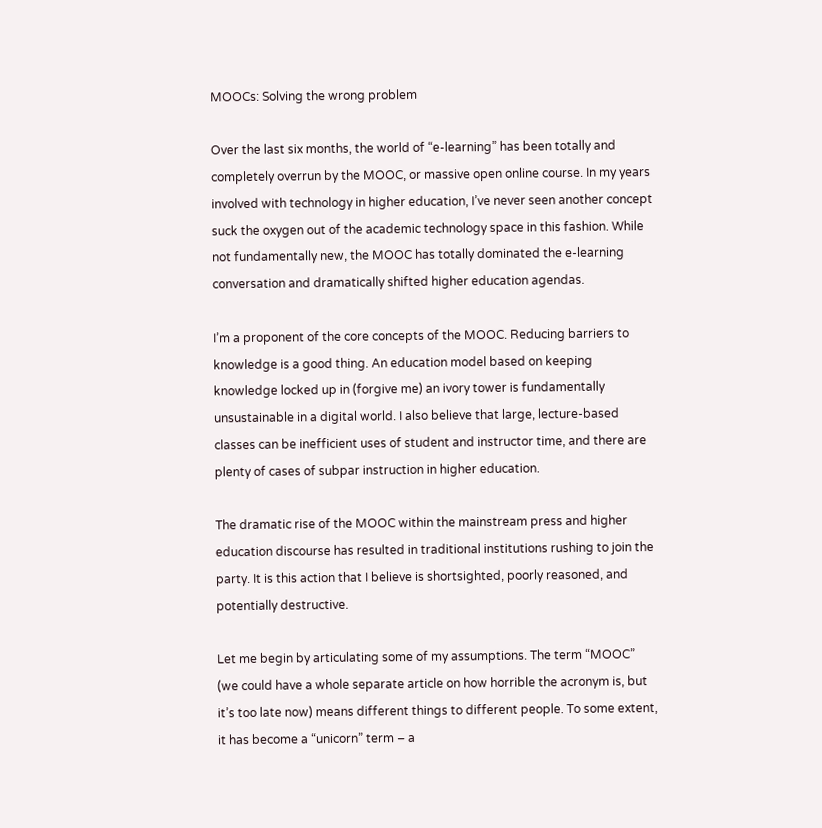MOOCs: Solving the wrong problem

Over the last six months, the world of “e-learning” has been totally and completely overrun by the MOOC, or massive open online course. In my years involved with technology in higher education, I’ve never seen another concept suck the oxygen out of the academic technology space in this fashion. While not fundamentally new, the MOOC has totally dominated the e-learning conversation and dramatically shifted higher education agendas.

I’m a proponent of the core concepts of the MOOC. Reducing barriers to knowledge is a good thing. An education model based on keeping knowledge locked up in (forgive me) an ivory tower is fundamentally unsustainable in a digital world. I also believe that large, lecture-based classes can be inefficient uses of student and instructor time, and there are plenty of cases of subpar instruction in higher education.

The dramatic rise of the MOOC within the mainstream press and higher education discourse has resulted in traditional institutions rushing to join the party. It is this action that I believe is shortsighted, poorly reasoned, and potentially destructive.

Let me begin by articulating some of my assumptions. The term “MOOC” (we could have a whole separate article on how horrible the acronym is, but it’s too late now) means different things to different people. To some extent, it has become a “unicorn” term – a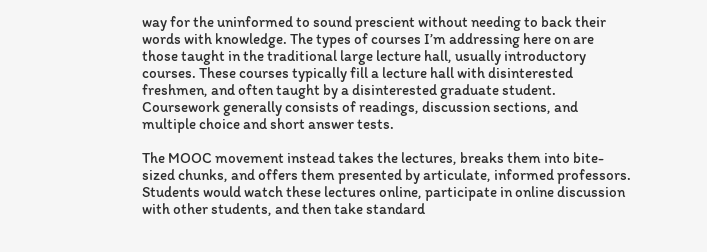way for the uninformed to sound prescient without needing to back their words with knowledge. The types of courses I’m addressing here on are those taught in the traditional large lecture hall, usually introductory courses. These courses typically fill a lecture hall with disinterested freshmen, and often taught by a disinterested graduate student. Coursework generally consists of readings, discussion sections, and multiple choice and short answer tests.

The MOOC movement instead takes the lectures, breaks them into bite-sized chunks, and offers them presented by articulate, informed professors. Students would watch these lectures online, participate in online discussion with other students, and then take standard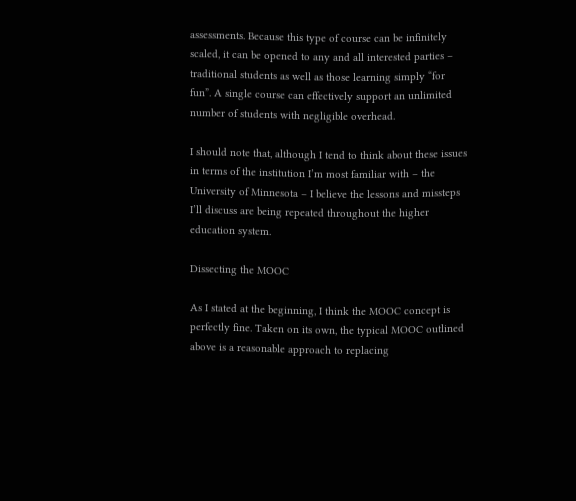assessments. Because this type of course can be infinitely scaled, it can be opened to any and all interested parties – traditional students as well as those learning simply “for fun”. A single course can effectively support an unlimited number of students with negligible overhead.

I should note that, although I tend to think about these issues in terms of the institution I’m most familiar with – the University of Minnesota – I believe the lessons and missteps I’ll discuss are being repeated throughout the higher education system.

Dissecting the MOOC

As I stated at the beginning, I think the MOOC concept is perfectly fine. Taken on its own, the typical MOOC outlined above is a reasonable approach to replacing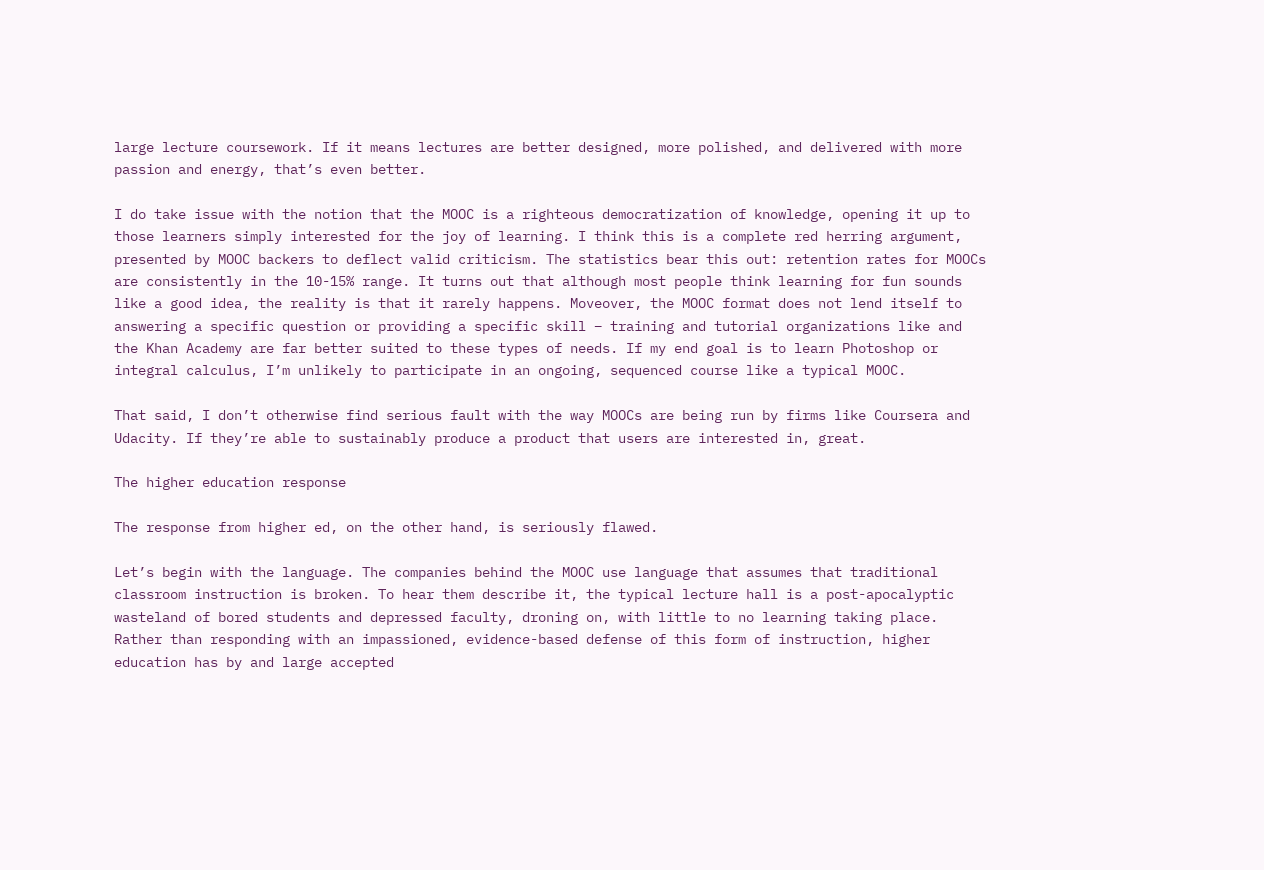large lecture coursework. If it means lectures are better designed, more polished, and delivered with more passion and energy, that’s even better.

I do take issue with the notion that the MOOC is a righteous democratization of knowledge, opening it up to those learners simply interested for the joy of learning. I think this is a complete red herring argument, presented by MOOC backers to deflect valid criticism. The statistics bear this out: retention rates for MOOCs are consistently in the 10-15% range. It turns out that although most people think learning for fun sounds like a good idea, the reality is that it rarely happens. Moveover, the MOOC format does not lend itself to answering a specific question or providing a specific skill – training and tutorial organizations like and the Khan Academy are far better suited to these types of needs. If my end goal is to learn Photoshop or integral calculus, I’m unlikely to participate in an ongoing, sequenced course like a typical MOOC.

That said, I don’t otherwise find serious fault with the way MOOCs are being run by firms like Coursera and Udacity. If they’re able to sustainably produce a product that users are interested in, great.

The higher education response

The response from higher ed, on the other hand, is seriously flawed.

Let’s begin with the language. The companies behind the MOOC use language that assumes that traditional classroom instruction is broken. To hear them describe it, the typical lecture hall is a post-apocalyptic wasteland of bored students and depressed faculty, droning on, with little to no learning taking place. Rather than responding with an impassioned, evidence-based defense of this form of instruction, higher education has by and large accepted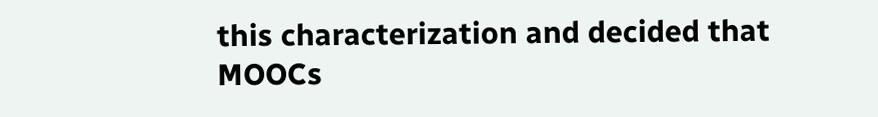this characterization and decided that MOOCs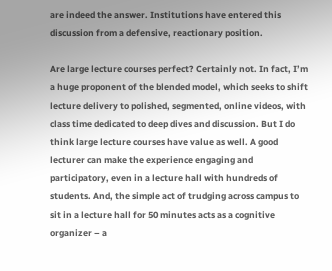are indeed the answer. Institutions have entered this discussion from a defensive, reactionary position.

Are large lecture courses perfect? Certainly not. In fact, I’m a huge proponent of the blended model, which seeks to shift lecture delivery to polished, segmented, online videos, with class time dedicated to deep dives and discussion. But I do think large lecture courses have value as well. A good lecturer can make the experience engaging and participatory, even in a lecture hall with hundreds of students. And, the simple act of trudging across campus to sit in a lecture hall for 50 minutes acts as a cognitive organizer – a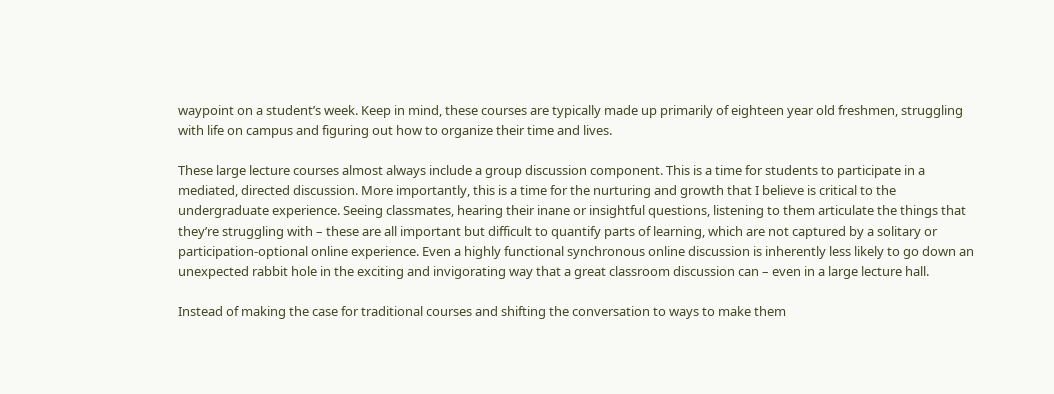waypoint on a student’s week. Keep in mind, these courses are typically made up primarily of eighteen year old freshmen, struggling with life on campus and figuring out how to organize their time and lives.

These large lecture courses almost always include a group discussion component. This is a time for students to participate in a mediated, directed discussion. More importantly, this is a time for the nurturing and growth that I believe is critical to the undergraduate experience. Seeing classmates, hearing their inane or insightful questions, listening to them articulate the things that they’re struggling with – these are all important but difficult to quantify parts of learning, which are not captured by a solitary or participation-optional online experience. Even a highly functional synchronous online discussion is inherently less likely to go down an unexpected rabbit hole in the exciting and invigorating way that a great classroom discussion can – even in a large lecture hall.

Instead of making the case for traditional courses and shifting the conversation to ways to make them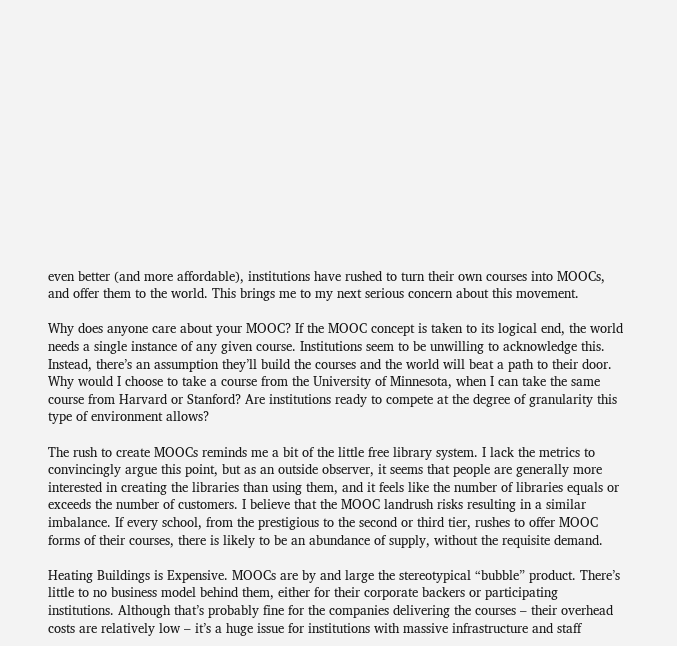even better (and more affordable), institutions have rushed to turn their own courses into MOOCs, and offer them to the world. This brings me to my next serious concern about this movement.

Why does anyone care about your MOOC? If the MOOC concept is taken to its logical end, the world needs a single instance of any given course. Institutions seem to be unwilling to acknowledge this. Instead, there’s an assumption they’ll build the courses and the world will beat a path to their door. Why would I choose to take a course from the University of Minnesota, when I can take the same course from Harvard or Stanford? Are institutions ready to compete at the degree of granularity this type of environment allows?

The rush to create MOOCs reminds me a bit of the little free library system. I lack the metrics to convincingly argue this point, but as an outside observer, it seems that people are generally more interested in creating the libraries than using them, and it feels like the number of libraries equals or exceeds the number of customers. I believe that the MOOC landrush risks resulting in a similar imbalance. If every school, from the prestigious to the second or third tier, rushes to offer MOOC forms of their courses, there is likely to be an abundance of supply, without the requisite demand.

Heating Buildings is Expensive. MOOCs are by and large the stereotypical “bubble” product. There’s little to no business model behind them, either for their corporate backers or participating institutions. Although that’s probably fine for the companies delivering the courses – their overhead costs are relatively low – it’s a huge issue for institutions with massive infrastructure and staff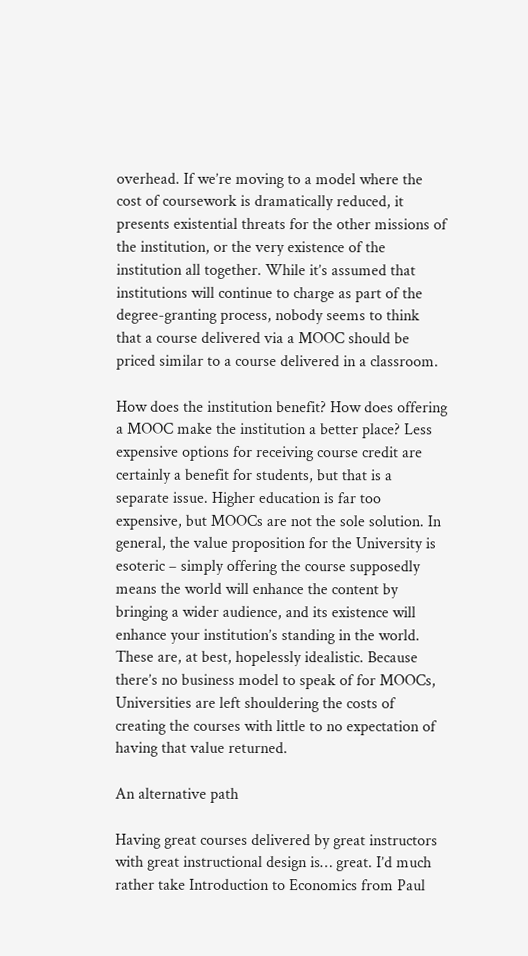overhead. If we’re moving to a model where the cost of coursework is dramatically reduced, it presents existential threats for the other missions of the institution, or the very existence of the institution all together. While it’s assumed that institutions will continue to charge as part of the degree-granting process, nobody seems to think that a course delivered via a MOOC should be priced similar to a course delivered in a classroom.

How does the institution benefit? How does offering a MOOC make the institution a better place? Less expensive options for receiving course credit are certainly a benefit for students, but that is a separate issue. Higher education is far too expensive, but MOOCs are not the sole solution. In general, the value proposition for the University is esoteric – simply offering the course supposedly means the world will enhance the content by bringing a wider audience, and its existence will enhance your institution’s standing in the world. These are, at best, hopelessly idealistic. Because there’s no business model to speak of for MOOCs, Universities are left shouldering the costs of creating the courses with little to no expectation of having that value returned.

An alternative path

Having great courses delivered by great instructors with great instructional design is… great. I’d much rather take Introduction to Economics from Paul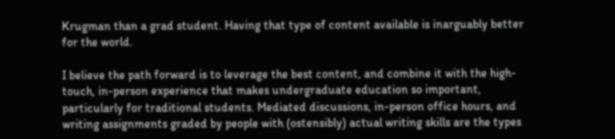Krugman than a grad student. Having that type of content available is inarguably better for the world.

I believe the path forward is to leverage the best content, and combine it with the high-touch, in-person experience that makes undergraduate education so important, particularly for traditional students. Mediated discussions, in-person office hours, and writing assignments graded by people with (ostensibly) actual writing skills are the types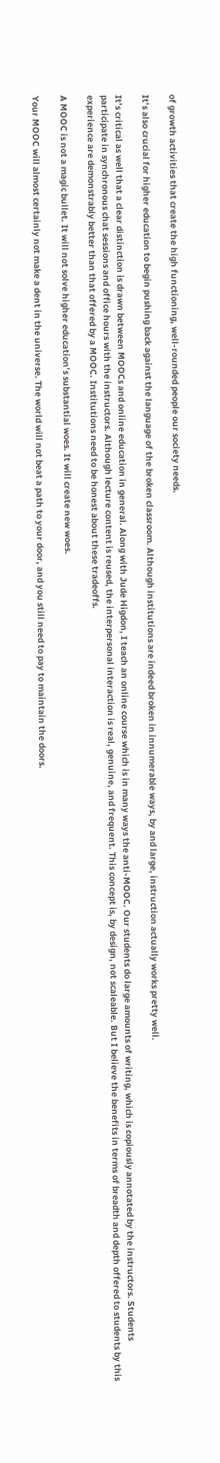of growth activities that create the high functioning, well-rounded people our society needs.

It’s also crucial for higher education to begin pushing back against the language of the broken classroom. Although institutions are indeed broken in innumerable ways, by and large, instruction actually works pretty well.

It’s critical as well that a clear distinction is drawn between MOOCs and online education in general. Along with Jude Higdon, I teach an online course which is in many ways the anti-MOOC. Our students do large amounts of writing, which is copiously annotated by the instructors. Students participate in synchronous chat sessions and office hours with the instructors. Although lecture content is reused, the interpersonal interaction is real, genuine, and frequent. This concept is, by design, not scaleable. But I believe the benefits in terms of breadth and depth offered to students by this experience are demonstrably better than that offered by a MOOC. Institutions need to be honest about these tradeoffs.

A MOOC is not a magic bullet. It will not solve higher education’s substantial woes. It will create new woes.

Your MOOC will almost certainly not make a dent in the universe. The world will not beat a path to your door, and you still need to pay to maintain the doors.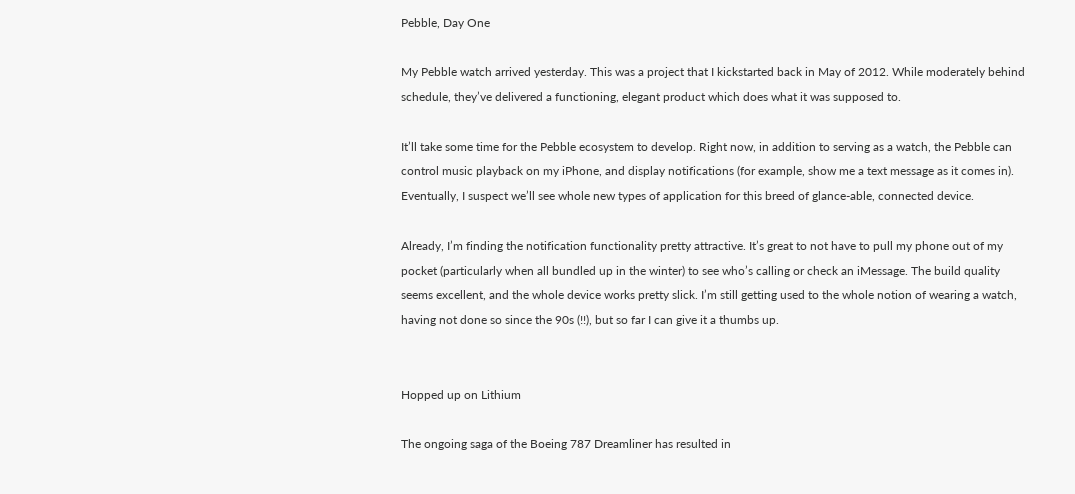Pebble, Day One

My Pebble watch arrived yesterday. This was a project that I kickstarted back in May of 2012. While moderately behind schedule, they’ve delivered a functioning, elegant product which does what it was supposed to.

It’ll take some time for the Pebble ecosystem to develop. Right now, in addition to serving as a watch, the Pebble can control music playback on my iPhone, and display notifications (for example, show me a text message as it comes in). Eventually, I suspect we’ll see whole new types of application for this breed of glance-able, connected device.

Already, I’m finding the notification functionality pretty attractive. It’s great to not have to pull my phone out of my pocket (particularly when all bundled up in the winter) to see who’s calling or check an iMessage. The build quality seems excellent, and the whole device works pretty slick. I’m still getting used to the whole notion of wearing a watch, having not done so since the 90s (!!), but so far I can give it a thumbs up.


Hopped up on Lithium

The ongoing saga of the Boeing 787 Dreamliner has resulted in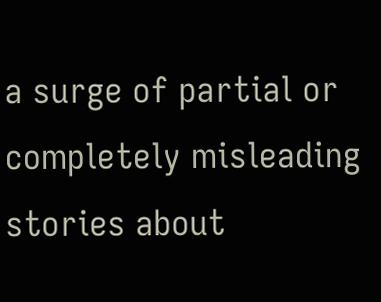a surge of partial or completely misleading stories about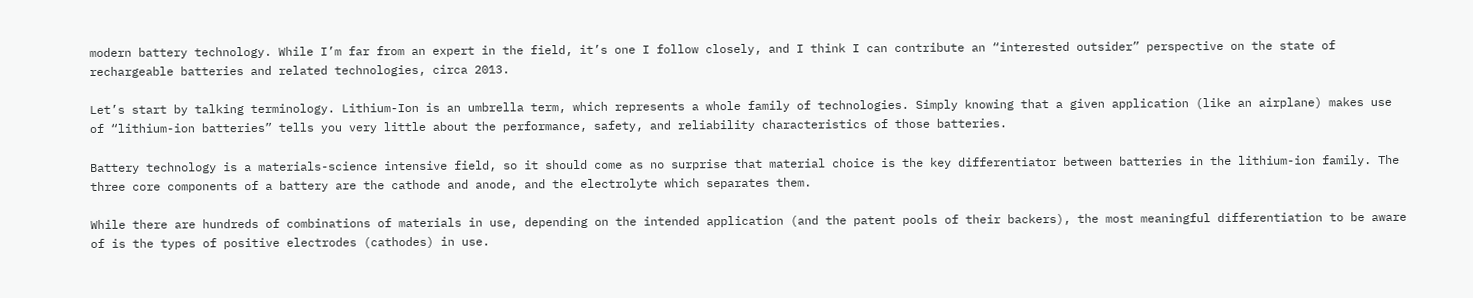modern battery technology. While I’m far from an expert in the field, it’s one I follow closely, and I think I can contribute an “interested outsider” perspective on the state of rechargeable batteries and related technologies, circa 2013.

Let’s start by talking terminology. Lithium-Ion is an umbrella term, which represents a whole family of technologies. Simply knowing that a given application (like an airplane) makes use of “lithium-ion batteries” tells you very little about the performance, safety, and reliability characteristics of those batteries.

Battery technology is a materials-science intensive field, so it should come as no surprise that material choice is the key differentiator between batteries in the lithium-ion family. The three core components of a battery are the cathode and anode, and the electrolyte which separates them.

While there are hundreds of combinations of materials in use, depending on the intended application (and the patent pools of their backers), the most meaningful differentiation to be aware of is the types of positive electrodes (cathodes) in use.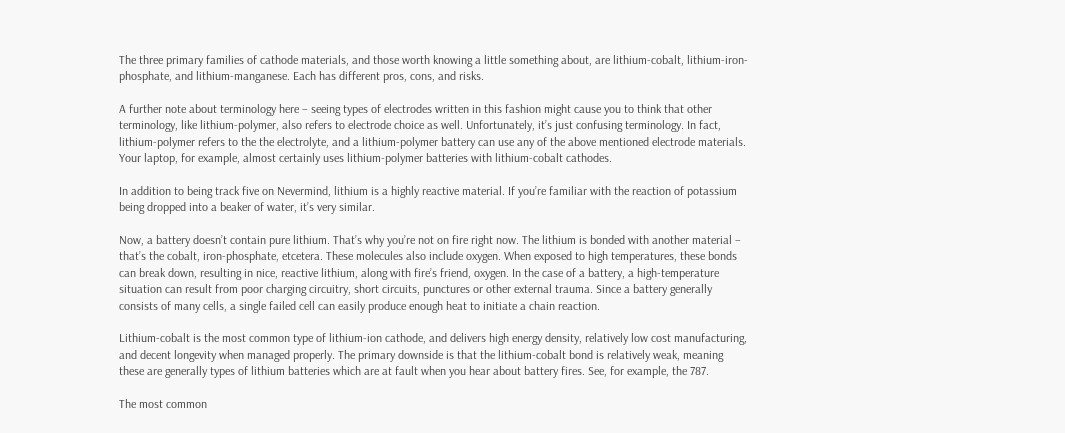The three primary families of cathode materials, and those worth knowing a little something about, are lithium-cobalt, lithium-iron-phosphate, and lithium-manganese. Each has different pros, cons, and risks.

A further note about terminology here – seeing types of electrodes written in this fashion might cause you to think that other terminology, like lithium-polymer, also refers to electrode choice as well. Unfortunately, it’s just confusing terminology. In fact, lithium-polymer refers to the the electrolyte, and a lithium-polymer battery can use any of the above mentioned electrode materials. Your laptop, for example, almost certainly uses lithium-polymer batteries with lithium-cobalt cathodes.

In addition to being track five on Nevermind, lithium is a highly reactive material. If you’re familiar with the reaction of potassium being dropped into a beaker of water, it’s very similar.

Now, a battery doesn’t contain pure lithium. That’s why you’re not on fire right now. The lithium is bonded with another material – that’s the cobalt, iron-phosphate, etcetera. These molecules also include oxygen. When exposed to high temperatures, these bonds can break down, resulting in nice, reactive lithium, along with fire’s friend, oxygen. In the case of a battery, a high-temperature situation can result from poor charging circuitry, short circuits, punctures or other external trauma. Since a battery generally consists of many cells, a single failed cell can easily produce enough heat to initiate a chain reaction.

Lithium-cobalt is the most common type of lithium-ion cathode, and delivers high energy density, relatively low cost manufacturing, and decent longevity when managed properly. The primary downside is that the lithium-cobalt bond is relatively weak, meaning these are generally types of lithium batteries which are at fault when you hear about battery fires. See, for example, the 787.

The most common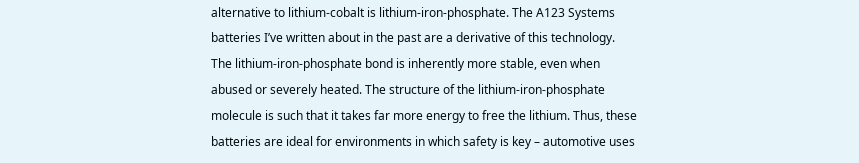alternative to lithium-cobalt is lithium-iron-phosphate. The A123 Systems batteries I’ve written about in the past are a derivative of this technology. The lithium-iron-phosphate bond is inherently more stable, even when abused or severely heated. The structure of the lithium-iron-phosphate molecule is such that it takes far more energy to free the lithium. Thus, these batteries are ideal for environments in which safety is key – automotive uses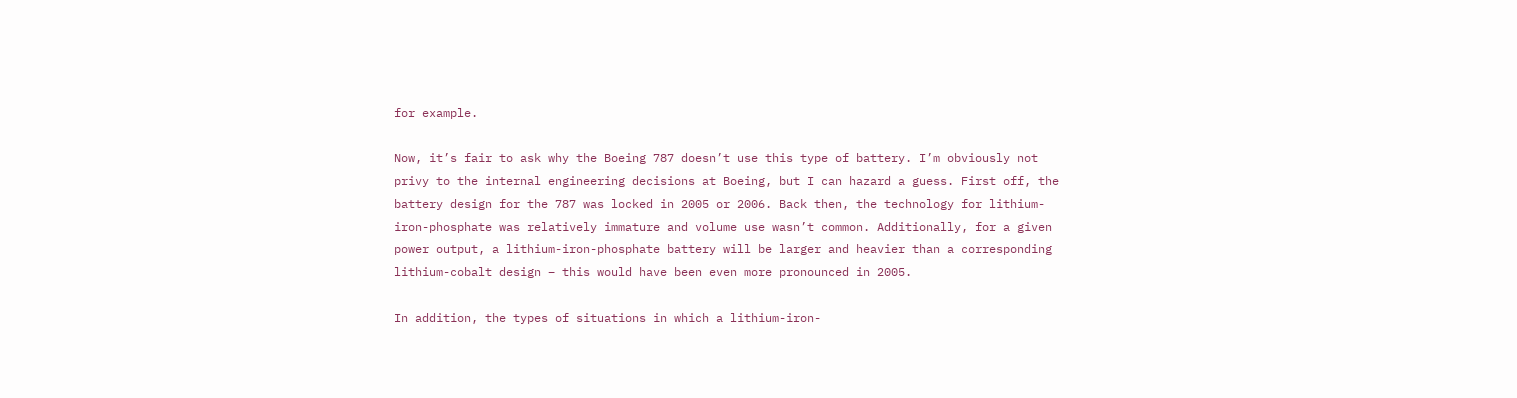for example.

Now, it’s fair to ask why the Boeing 787 doesn’t use this type of battery. I’m obviously not privy to the internal engineering decisions at Boeing, but I can hazard a guess. First off, the battery design for the 787 was locked in 2005 or 2006. Back then, the technology for lithium-iron-phosphate was relatively immature and volume use wasn’t common. Additionally, for a given power output, a lithium-iron-phosphate battery will be larger and heavier than a corresponding lithium-cobalt design – this would have been even more pronounced in 2005.

In addition, the types of situations in which a lithium-iron-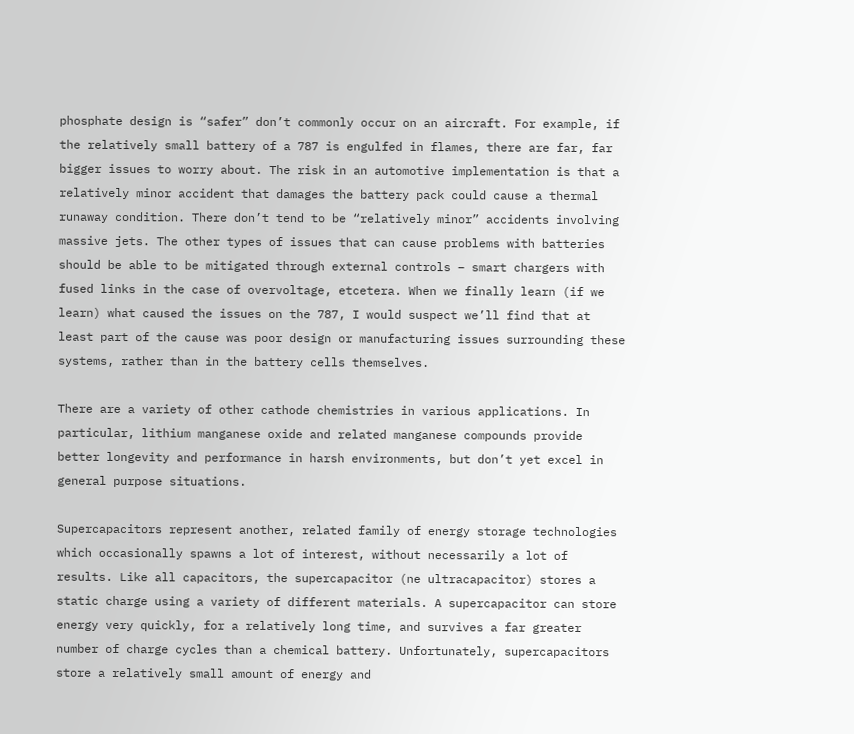phosphate design is “safer” don’t commonly occur on an aircraft. For example, if the relatively small battery of a 787 is engulfed in flames, there are far, far bigger issues to worry about. The risk in an automotive implementation is that a relatively minor accident that damages the battery pack could cause a thermal runaway condition. There don’t tend to be “relatively minor” accidents involving massive jets. The other types of issues that can cause problems with batteries should be able to be mitigated through external controls – smart chargers with fused links in the case of overvoltage, etcetera. When we finally learn (if we learn) what caused the issues on the 787, I would suspect we’ll find that at least part of the cause was poor design or manufacturing issues surrounding these systems, rather than in the battery cells themselves.

There are a variety of other cathode chemistries in various applications. In particular, lithium manganese oxide and related manganese compounds provide better longevity and performance in harsh environments, but don’t yet excel in general purpose situations.

Supercapacitors represent another, related family of energy storage technologies which occasionally spawns a lot of interest, without necessarily a lot of results. Like all capacitors, the supercapacitor (ne ultracapacitor) stores a static charge using a variety of different materials. A supercapacitor can store energy very quickly, for a relatively long time, and survives a far greater number of charge cycles than a chemical battery. Unfortunately, supercapacitors store a relatively small amount of energy and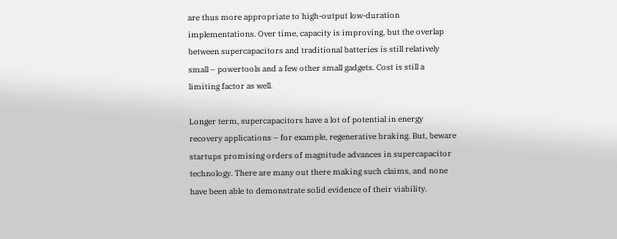are thus more appropriate to high-output low-duration implementations. Over time, capacity is improving, but the overlap between supercapacitors and traditional batteries is still relatively small – powertools and a few other small gadgets. Cost is still a limiting factor as well.

Longer term, supercapacitors have a lot of potential in energy recovery applications – for example, regenerative braking. But, beware startups promising orders of magnitude advances in supercapacitor technology. There are many out there making such claims, and none have been able to demonstrate solid evidence of their viability.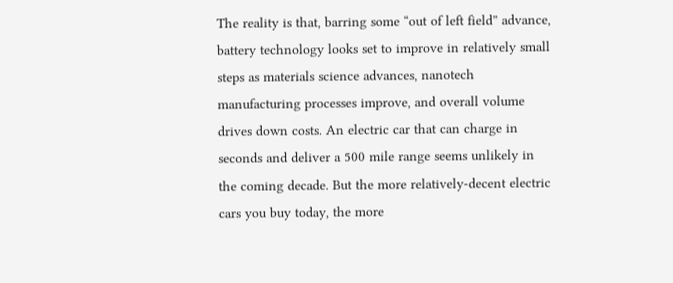The reality is that, barring some “out of left field” advance, battery technology looks set to improve in relatively small steps as materials science advances, nanotech manufacturing processes improve, and overall volume drives down costs. An electric car that can charge in seconds and deliver a 500 mile range seems unlikely in the coming decade. But the more relatively-decent electric cars you buy today, the more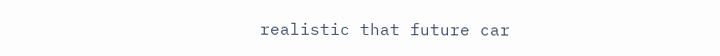realistic that future car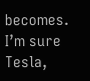becomes. I’m sure Tesla,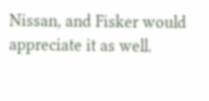Nissan, and Fisker would appreciate it as well.